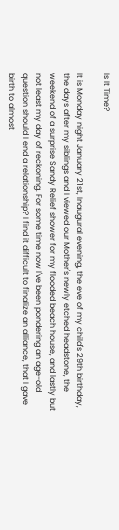Is It Time?

It is Monday night January 21st, Inaugural evening, the eve of my child's 29th birthday, the days after my siblings and I viewed our Mother's newly etched headstone, the weekend of a surprise Sandy Relief shower for my flooded beach house, and lastly but not least my day of reckoning. For some time now I've been pondering an age-old question should I end a relationship? I find it difficult to finalize an alliance, that I gave birth to almost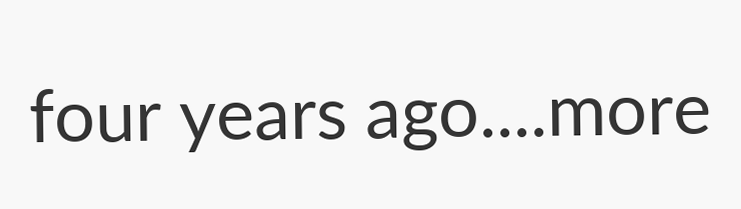four years ago....more